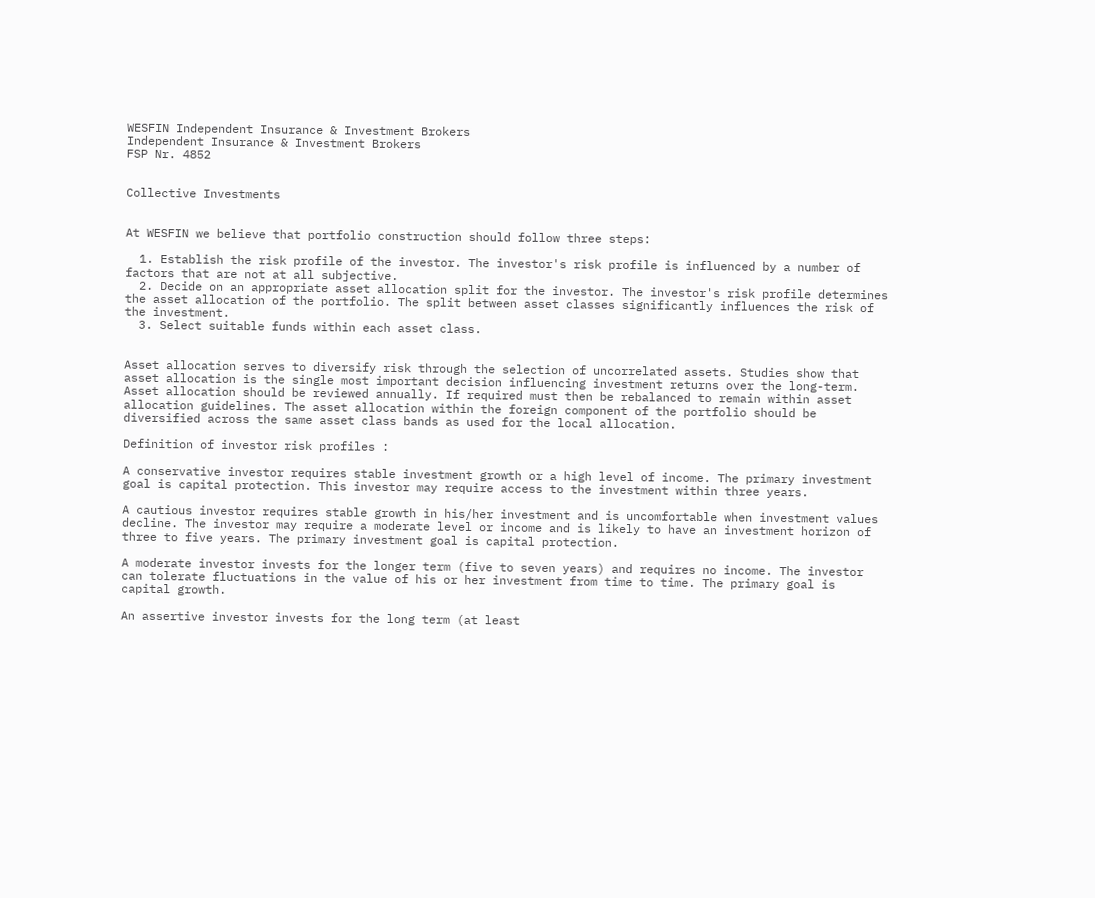WESFIN Independent Insurance & Investment Brokers
Independent Insurance & Investment Brokers
FSP Nr. 4852


Collective Investments


At WESFIN we believe that portfolio construction should follow three steps:

  1. Establish the risk profile of the investor. The investor's risk profile is influenced by a number of factors that are not at all subjective.
  2. Decide on an appropriate asset allocation split for the investor. The investor's risk profile determines the asset allocation of the portfolio. The split between asset classes significantly influences the risk of the investment.
  3. Select suitable funds within each asset class.


Asset allocation serves to diversify risk through the selection of uncorrelated assets. Studies show that asset allocation is the single most important decision influencing investment returns over the long-term. Asset allocation should be reviewed annually. If required must then be rebalanced to remain within asset allocation guidelines. The asset allocation within the foreign component of the portfolio should be diversified across the same asset class bands as used for the local allocation.

Definition of investor risk profiles :

A conservative investor requires stable investment growth or a high level of income. The primary investment goal is capital protection. This investor may require access to the investment within three years.

A cautious investor requires stable growth in his/her investment and is uncomfortable when investment values decline. The investor may require a moderate level or income and is likely to have an investment horizon of three to five years. The primary investment goal is capital protection.

A moderate investor invests for the longer term (five to seven years) and requires no income. The investor can tolerate fluctuations in the value of his or her investment from time to time. The primary goal is capital growth.

An assertive investor invests for the long term (at least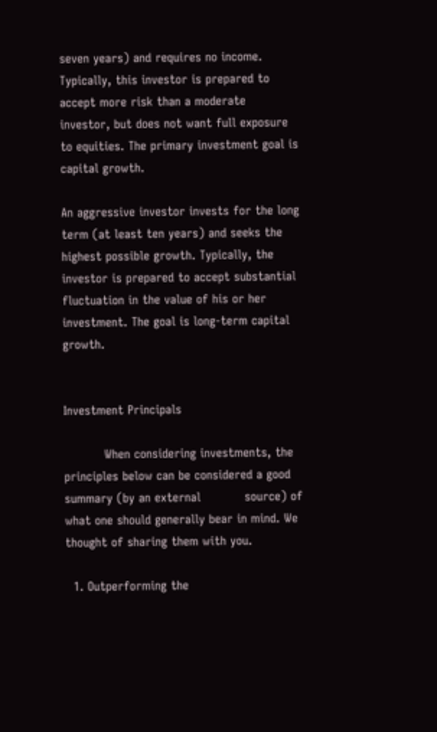seven years) and requires no income. Typically, this investor is prepared to accept more risk than a moderate investor, but does not want full exposure to equities. The primary investment goal is capital growth.

An aggressive investor invests for the long term (at least ten years) and seeks the highest possible growth. Typically, the investor is prepared to accept substantial fluctuation in the value of his or her investment. The goal is long-term capital growth.


Investment Principals

          When considering investments, the principles below can be considered a good summary (by an external           source) of what one should generally bear in mind. We thought of sharing them with you.

  1. Outperforming the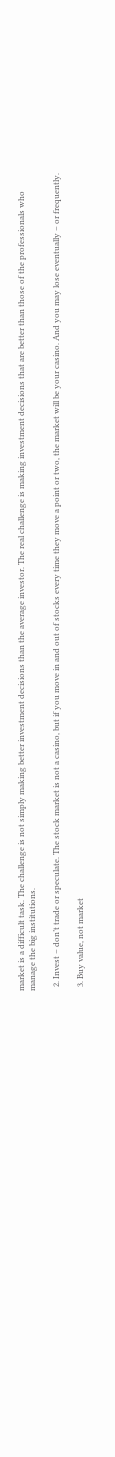market is a difficult task. The challenge is not simply making better investment decisions than the average investor. The real challenge is making investment decisions that are better than those of the professionals who manage the big institutions.

  2. Invest – don’t trade or speculate. The stock market is not a casino, but if you move in and out of stocks every time they move a point or two, the market will be your casino. And you may lose eventually – or frequently.

  3. Buy value, not market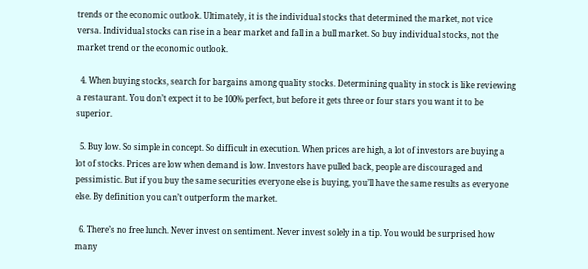trends or the economic outlook. Ultimately, it is the individual stocks that determined the market, not vice versa. Individual stocks can rise in a bear market and fall in a bull market. So buy individual stocks, not the market trend or the economic outlook.

  4. When buying stocks, search for bargains among quality stocks. Determining quality in stock is like reviewing a restaurant. You don’t expect it to be 100% perfect, but before it gets three or four stars you want it to be superior.

  5. Buy low. So simple in concept. So difficult in execution. When prices are high, a lot of investors are buying a lot of stocks. Prices are low when demand is low. Investors have pulled back, people are discouraged and pessimistic. But if you buy the same securities everyone else is buying, you’ll have the same results as everyone else. By definition you can’t outperform the market.

  6. There’s no free lunch. Never invest on sentiment. Never invest solely in a tip. You would be surprised how many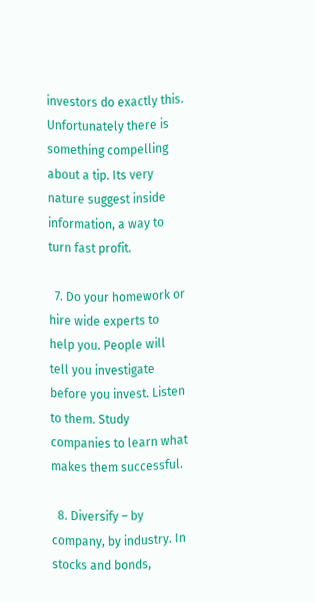investors do exactly this. Unfortunately there is something compelling about a tip. Its very nature suggest inside information, a way to turn fast profit.

  7. Do your homework or hire wide experts to help you. People will tell you investigate before you invest. Listen to them. Study companies to learn what makes them successful.

  8. Diversify – by company, by industry. In stocks and bonds,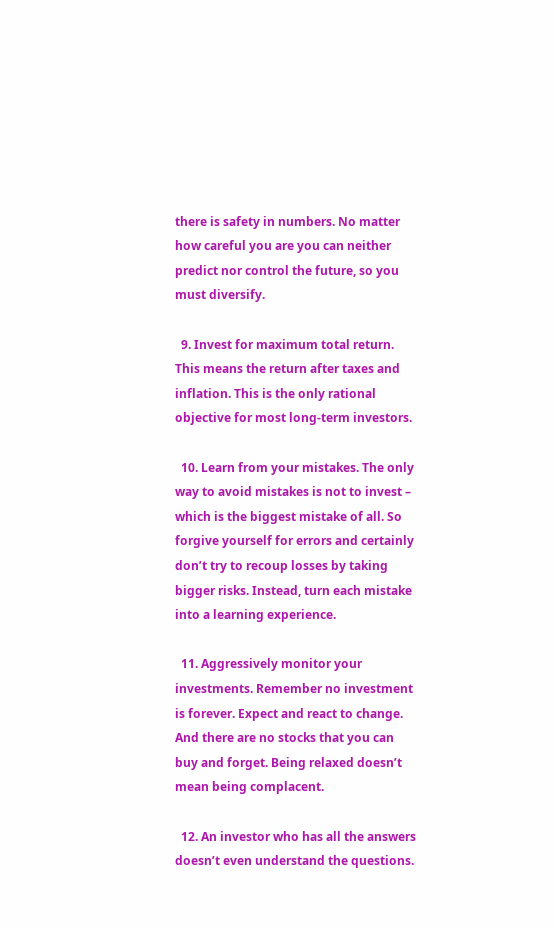there is safety in numbers. No matter how careful you are you can neither predict nor control the future, so you must diversify.

  9. Invest for maximum total return. This means the return after taxes and inflation. This is the only rational objective for most long-term investors.

  10. Learn from your mistakes. The only way to avoid mistakes is not to invest – which is the biggest mistake of all. So forgive yourself for errors and certainly don’t try to recoup losses by taking bigger risks. Instead, turn each mistake into a learning experience.

  11. Aggressively monitor your investments. Remember no investment is forever. Expect and react to change. And there are no stocks that you can buy and forget. Being relaxed doesn’t mean being complacent.

  12. An investor who has all the answers doesn’t even understand the questions.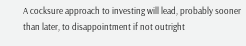A cocksure approach to investing will lead, probably sooner than later, to disappointment if not outright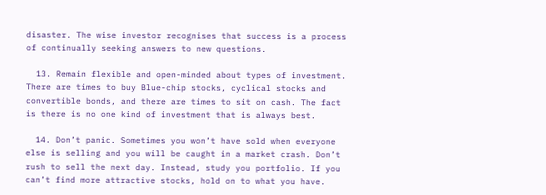disaster. The wise investor recognises that success is a process of continually seeking answers to new questions.

  13. Remain flexible and open-minded about types of investment. There are times to buy Blue-chip stocks, cyclical stocks and convertible bonds, and there are times to sit on cash. The fact is there is no one kind of investment that is always best.

  14. Don’t panic. Sometimes you won’t have sold when everyone else is selling and you will be caught in a market crash. Don’t rush to sell the next day. Instead, study you portfolio. If you can’t find more attractive stocks, hold on to what you have.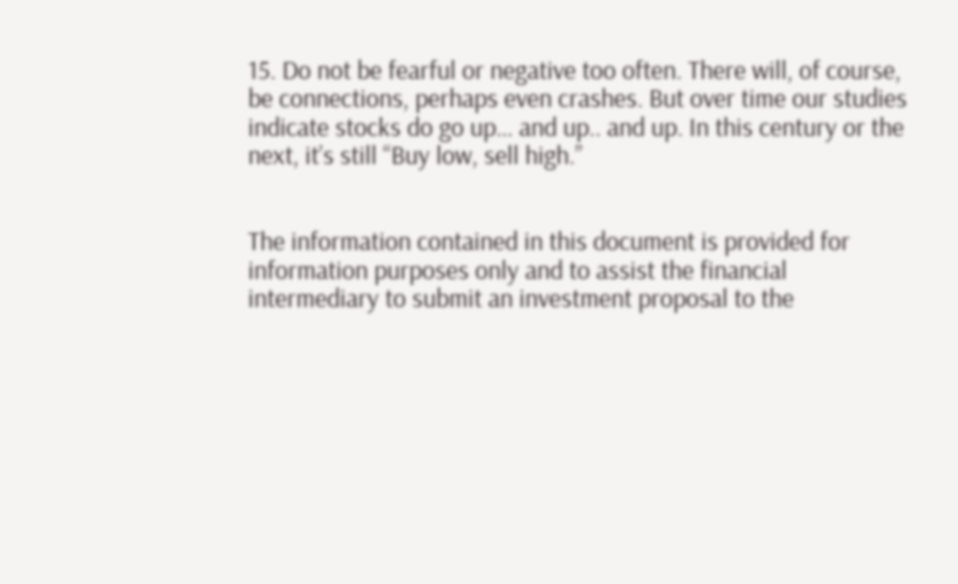15. Do not be fearful or negative too often. There will, of course, be connections, perhaps even crashes. But over time our studies indicate stocks do go up… and up.. and up. In this century or the next, it’s still “Buy low, sell high.”


The information contained in this document is provided for information purposes only and to assist the financial intermediary to submit an investment proposal to the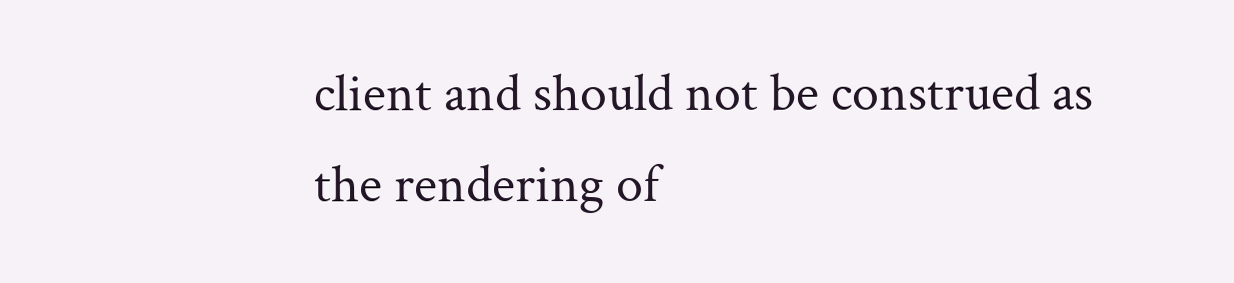client and should not be construed as the rendering of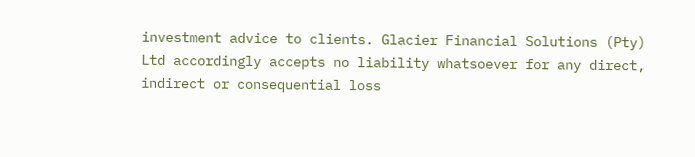investment advice to clients. Glacier Financial Solutions (Pty) Ltd accordingly accepts no liability whatsoever for any direct, indirect or consequential loss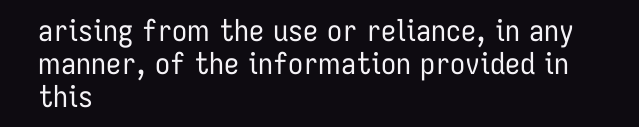arising from the use or reliance, in any manner, of the information provided in this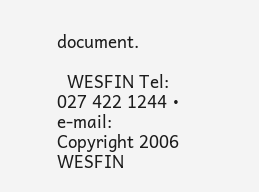document.

  WESFIN Tel: 027 422 1244 • e-mail:
Copyright 2006 WESFIN